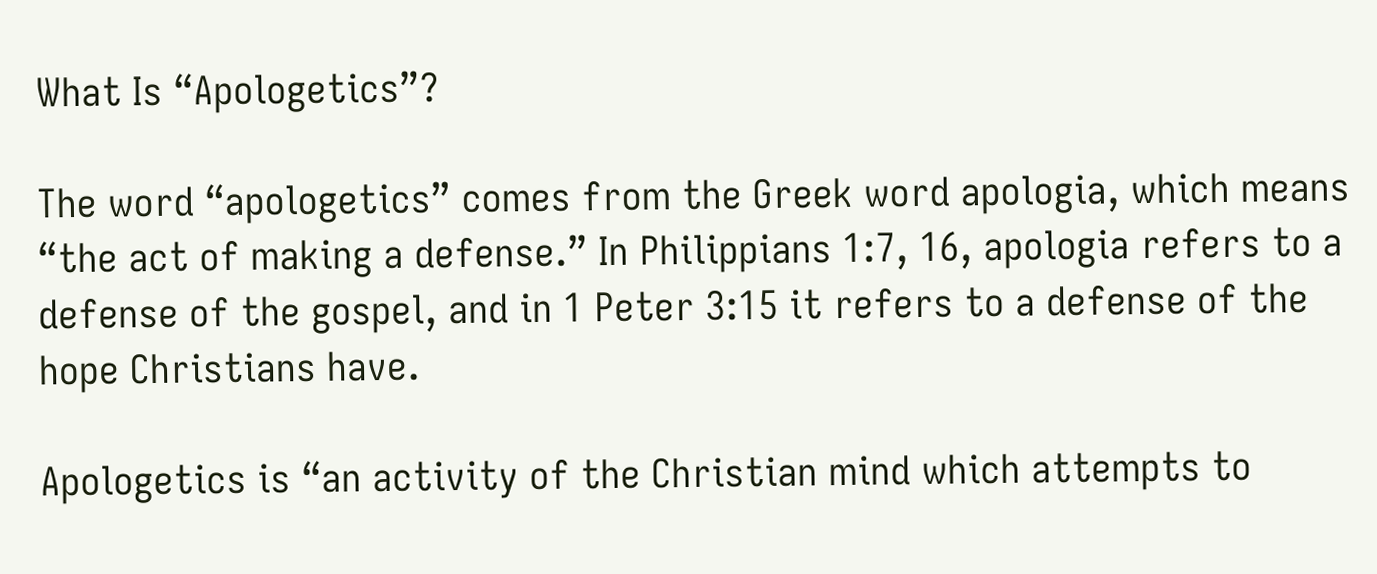What Is “Apologetics”?

The word “apologetics” comes from the Greek word apologia, which means “the act of making a defense.” In Philippians 1:7, 16, apologia refers to a defense of the gospel, and in 1 Peter 3:15 it refers to a defense of the hope Christians have.

Apologetics is “an activity of the Christian mind which attempts to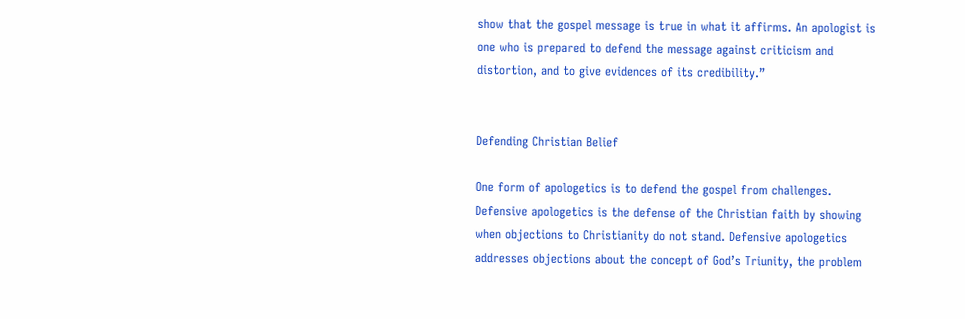show that the gospel message is true in what it affirms. An apologist is one who is prepared to defend the message against criticism and distortion, and to give evidences of its credibility.”


Defending Christian Belief

One form of apologetics is to defend the gospel from challenges. Defensive apologetics is the defense of the Christian faith by showing when objections to Christianity do not stand. Defensive apologetics addresses objections about the concept of God’s Triunity, the problem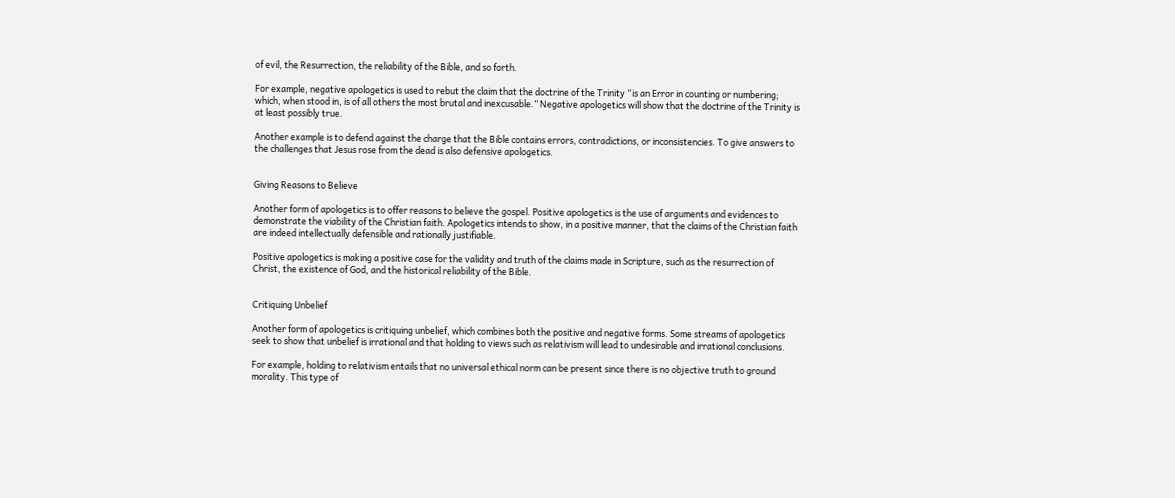of evil, the Resurrection, the reliability of the Bible, and so forth.

For example, negative apologetics is used to rebut the claim that the doctrine of the Trinity “is an Error in counting or numbering; which, when stood in, is of all others the most brutal and inexcusable.” Negative apologetics will show that the doctrine of the Trinity is at least possibly true.

Another example is to defend against the charge that the Bible contains errors, contradictions, or inconsistencies. To give answers to the challenges that Jesus rose from the dead is also defensive apologetics.


Giving Reasons to Believe

Another form of apologetics is to offer reasons to believe the gospel. Positive apologetics is the use of arguments and evidences to demonstrate the viability of the Christian faith. Apologetics intends to show, in a positive manner, that the claims of the Christian faith are indeed intellectually defensible and rationally justifiable.

Positive apologetics is making a positive case for the validity and truth of the claims made in Scripture, such as the resurrection of Christ, the existence of God, and the historical reliability of the Bible.


Critiquing Unbelief

Another form of apologetics is critiquing unbelief, which combines both the positive and negative forms. Some streams of apologetics seek to show that unbelief is irrational and that holding to views such as relativism will lead to undesirable and irrational conclusions.

For example, holding to relativism entails that no universal ethical norm can be present since there is no objective truth to ground morality. This type of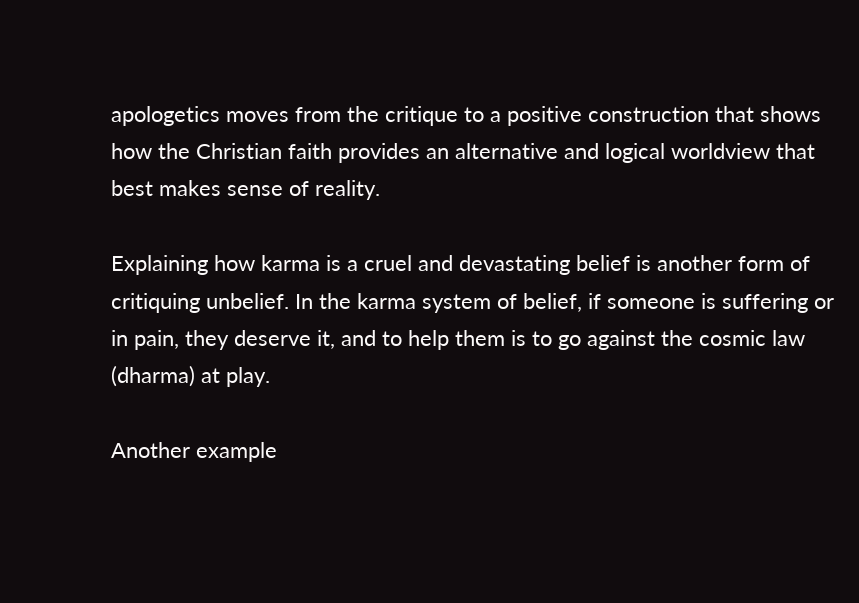apologetics moves from the critique to a positive construction that shows how the Christian faith provides an alternative and logical worldview that best makes sense of reality.

Explaining how karma is a cruel and devastating belief is another form of critiquing unbelief. In the karma system of belief, if someone is suffering or in pain, they deserve it, and to help them is to go against the cosmic law (dharma) at play.

Another example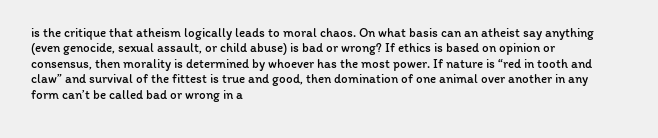is the critique that atheism logically leads to moral chaos. On what basis can an atheist say anything (even genocide, sexual assault, or child abuse) is bad or wrong? If ethics is based on opinion or consensus, then morality is determined by whoever has the most power. If nature is “red in tooth and claw” and survival of the fittest is true and good, then domination of one animal over another in any form can’t be called bad or wrong in a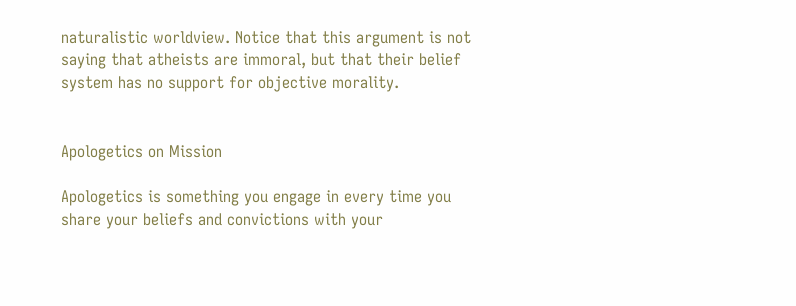naturalistic worldview. Notice that this argument is not saying that atheists are immoral, but that their belief system has no support for objective morality.


Apologetics on Mission

Apologetics is something you engage in every time you share your beliefs and convictions with your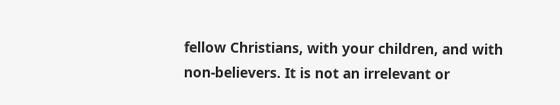fellow Christians, with your children, and with non-believers. It is not an irrelevant or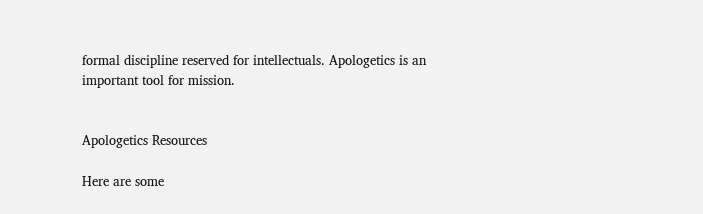formal discipline reserved for intellectuals. Apologetics is an important tool for mission.


Apologetics Resources

Here are some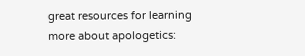great resources for learning more about apologetics: